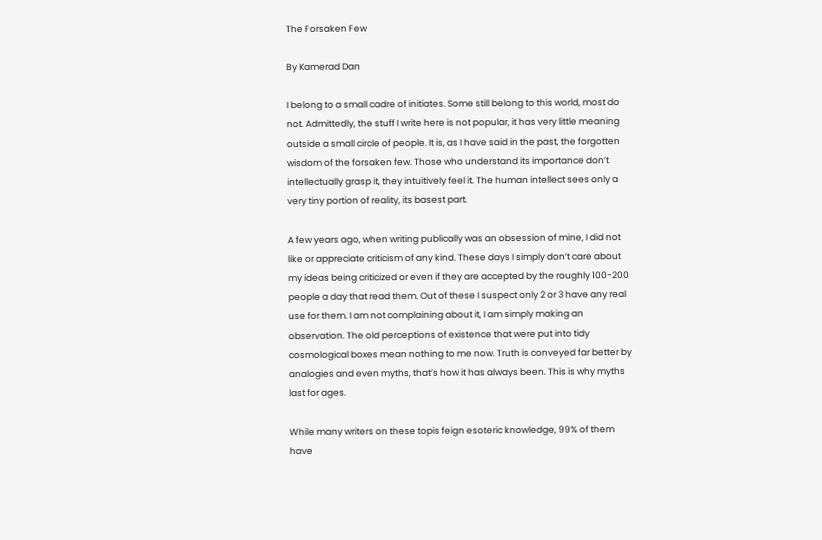The Forsaken Few

By Kamerad Dan

I belong to a small cadre of initiates. Some still belong to this world, most do not. Admittedly, the stuff I write here is not popular, it has very little meaning outside a small circle of people. It is, as I have said in the past, the forgotten wisdom of the forsaken few. Those who understand its importance don’t intellectually grasp it, they intuitively feel it. The human intellect sees only a very tiny portion of reality, its basest part.

A few years ago, when writing publically was an obsession of mine, I did not like or appreciate criticism of any kind. These days I simply don’t care about my ideas being criticized or even if they are accepted by the roughly 100-200 people a day that read them. Out of these I suspect only 2 or 3 have any real use for them. I am not complaining about it, I am simply making an observation. The old perceptions of existence that were put into tidy cosmological boxes mean nothing to me now. Truth is conveyed far better by analogies and even myths, that’s how it has always been. This is why myths last for ages.

While many writers on these topis feign esoteric knowledge, 99% of them have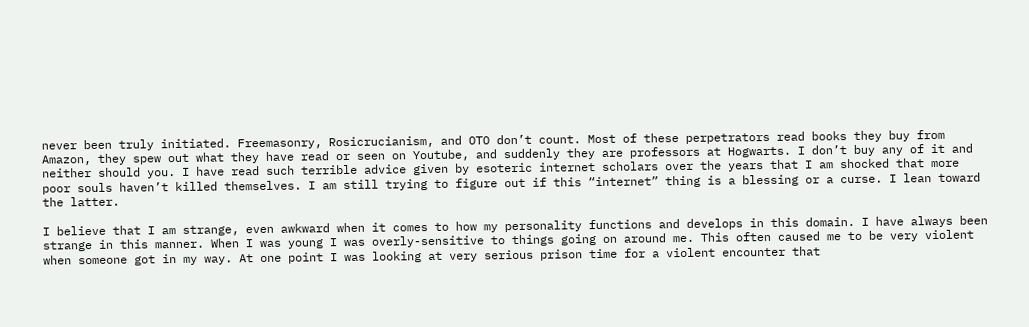never been truly initiated. Freemasonry, Rosicrucianism, and OTO don’t count. Most of these perpetrators read books they buy from Amazon, they spew out what they have read or seen on Youtube, and suddenly they are professors at Hogwarts. I don’t buy any of it and neither should you. I have read such terrible advice given by esoteric internet scholars over the years that I am shocked that more poor souls haven’t killed themselves. I am still trying to figure out if this “internet” thing is a blessing or a curse. I lean toward the latter.

I believe that I am strange, even awkward when it comes to how my personality functions and develops in this domain. I have always been strange in this manner. When I was young I was overly-sensitive to things going on around me. This often caused me to be very violent when someone got in my way. At one point I was looking at very serious prison time for a violent encounter that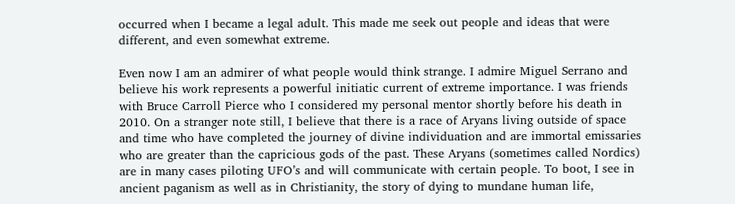occurred when I became a legal adult. This made me seek out people and ideas that were different, and even somewhat extreme.

Even now I am an admirer of what people would think strange. I admire Miguel Serrano and believe his work represents a powerful initiatic current of extreme importance. I was friends with Bruce Carroll Pierce who I considered my personal mentor shortly before his death in 2010. On a stranger note still, I believe that there is a race of Aryans living outside of space and time who have completed the journey of divine individuation and are immortal emissaries who are greater than the capricious gods of the past. These Aryans (sometimes called Nordics) are in many cases piloting UFO’s and will communicate with certain people. To boot, I see in ancient paganism as well as in Christianity, the story of dying to mundane human life,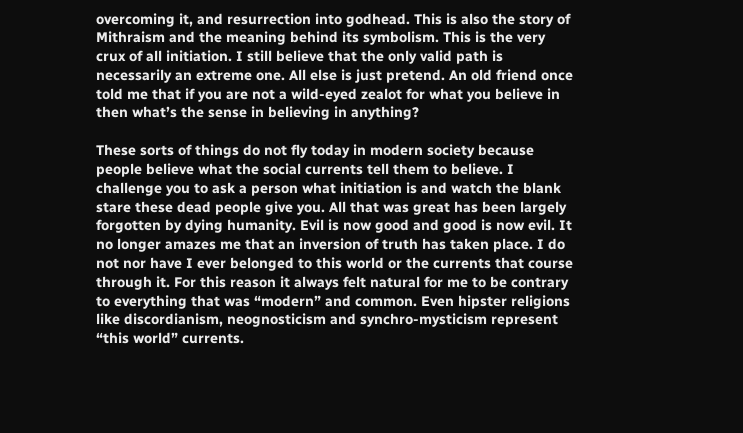overcoming it, and resurrection into godhead. This is also the story of Mithraism and the meaning behind its symbolism. This is the very crux of all initiation. I still believe that the only valid path is necessarily an extreme one. All else is just pretend. An old friend once told me that if you are not a wild-eyed zealot for what you believe in then what’s the sense in believing in anything?

These sorts of things do not fly today in modern society because people believe what the social currents tell them to believe. I challenge you to ask a person what initiation is and watch the blank stare these dead people give you. All that was great has been largely forgotten by dying humanity. Evil is now good and good is now evil. It no longer amazes me that an inversion of truth has taken place. I do not nor have I ever belonged to this world or the currents that course through it. For this reason it always felt natural for me to be contrary to everything that was “modern” and common. Even hipster religions like discordianism, neognosticism and synchro-mysticism represent “this world” currents.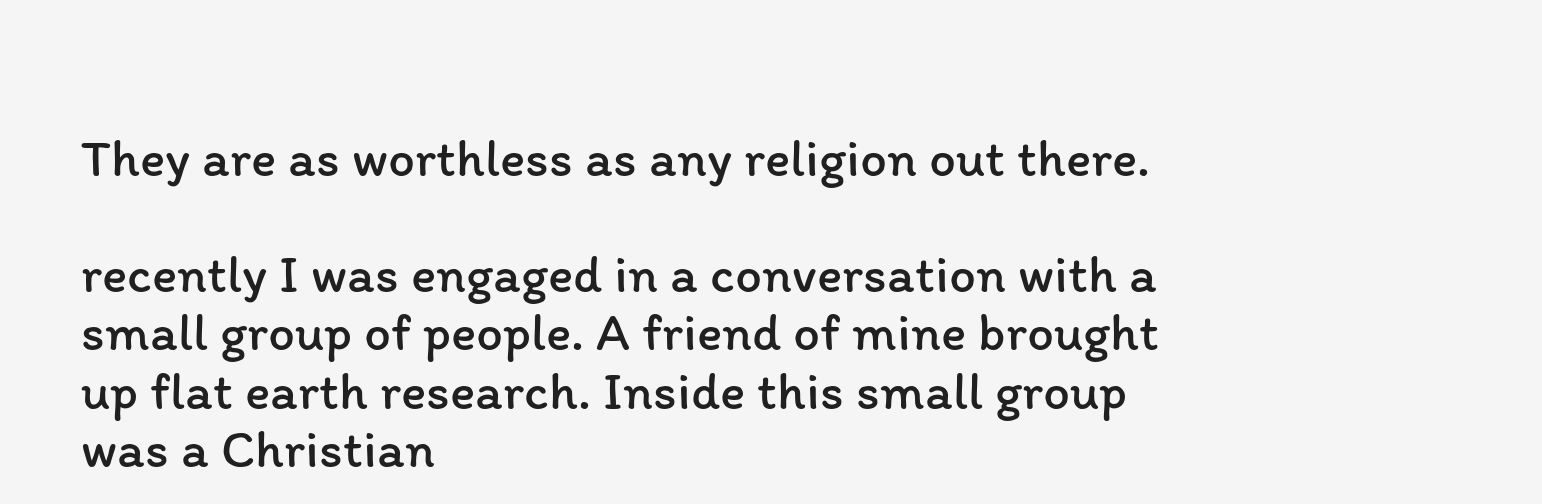They are as worthless as any religion out there.

recently I was engaged in a conversation with a small group of people. A friend of mine brought up flat earth research. Inside this small group was a Christian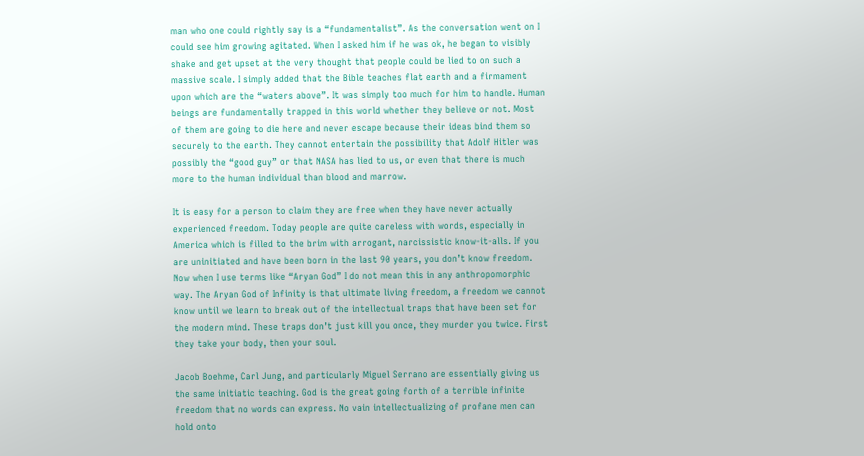man who one could rightly say is a “fundamentalist”. As the conversation went on I could see him growing agitated. When I asked him if he was ok, he began to visibly shake and get upset at the very thought that people could be lied to on such a massive scale. I simply added that the Bible teaches flat earth and a firmament upon which are the “waters above”. It was simply too much for him to handle. Human beings are fundamentally trapped in this world whether they believe or not. Most of them are going to die here and never escape because their ideas bind them so securely to the earth. They cannot entertain the possibility that Adolf Hitler was possibly the “good guy” or that NASA has lied to us, or even that there is much more to the human individual than blood and marrow.

It is easy for a person to claim they are free when they have never actually experienced freedom. Today people are quite careless with words, especially in America which is filled to the brim with arrogant, narcissistic know-it-alls. If you are uninitiated and have been born in the last 90 years, you don’t know freedom. Now when I use terms like “Aryan God” I do not mean this in any anthropomorphic way. The Aryan God of Infinity is that ultimate living freedom, a freedom we cannot know until we learn to break out of the intellectual traps that have been set for the modern mind. These traps don’t just kill you once, they murder you twice. First they take your body, then your soul.

Jacob Boehme, Carl Jung, and particularly Miguel Serrano are essentially giving us the same initiatic teaching. God is the great going forth of a terrible infinite freedom that no words can express. No vain intellectualizing of profane men can hold onto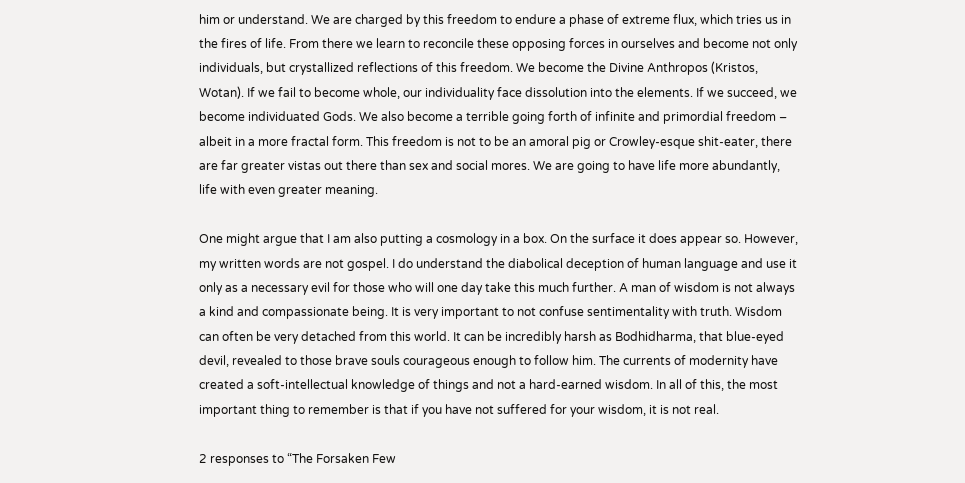him or understand. We are charged by this freedom to endure a phase of extreme flux, which tries us in the fires of life. From there we learn to reconcile these opposing forces in ourselves and become not only individuals, but crystallized reflections of this freedom. We become the Divine Anthropos (Kristos, Wotan). If we fail to become whole, our individuality face dissolution into the elements. If we succeed, we become individuated Gods. We also become a terrible going forth of infinite and primordial freedom – albeit in a more fractal form. This freedom is not to be an amoral pig or Crowley-esque shit-eater, there are far greater vistas out there than sex and social mores. We are going to have life more abundantly, life with even greater meaning.

One might argue that I am also putting a cosmology in a box. On the surface it does appear so. However, my written words are not gospel. I do understand the diabolical deception of human language and use it only as a necessary evil for those who will one day take this much further. A man of wisdom is not always a kind and compassionate being. It is very important to not confuse sentimentality with truth. Wisdom can often be very detached from this world. It can be incredibly harsh as Bodhidharma, that blue-eyed devil, revealed to those brave souls courageous enough to follow him. The currents of modernity have created a soft-intellectual knowledge of things and not a hard-earned wisdom. In all of this, the most important thing to remember is that if you have not suffered for your wisdom, it is not real.

2 responses to “The Forsaken Few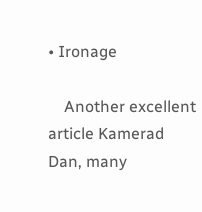• Ironage

    Another excellent article Kamerad Dan, many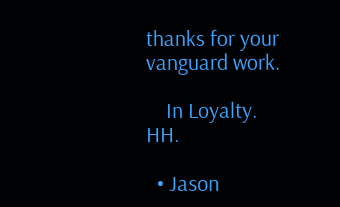thanks for your vanguard work.

    In Loyalty. HH.

  • Jason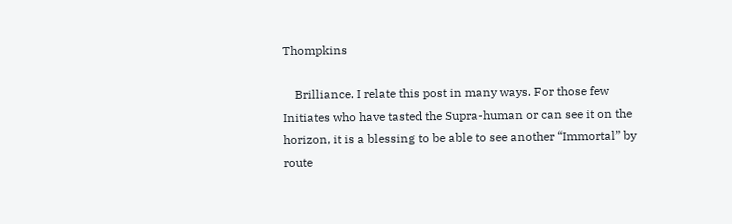Thompkins

    Brilliance. I relate this post in many ways. For those few Initiates who have tasted the Supra-human or can see it on the horizon, it is a blessing to be able to see another “Immortal” by route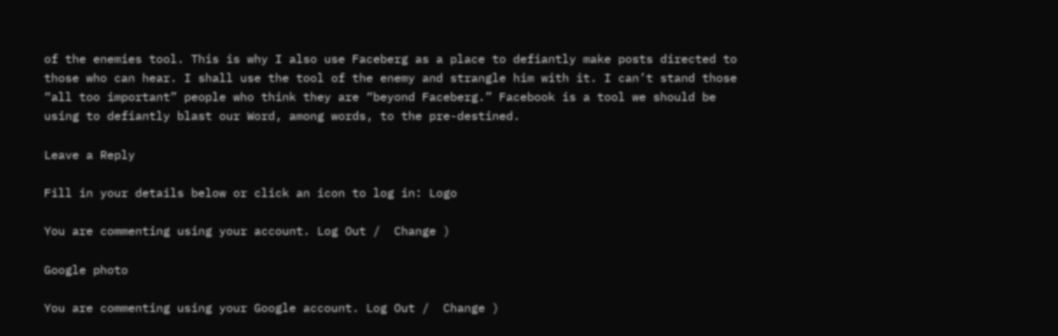of the enemies tool. This is why I also use Faceberg as a place to defiantly make posts directed to those who can hear. I shall use the tool of the enemy and strangle him with it. I can’t stand those “all too important” people who think they are “beyond Faceberg.” Facebook is a tool we should be using to defiantly blast our Word, among words, to the pre-destined.

Leave a Reply

Fill in your details below or click an icon to log in: Logo

You are commenting using your account. Log Out /  Change )

Google photo

You are commenting using your Google account. Log Out /  Change )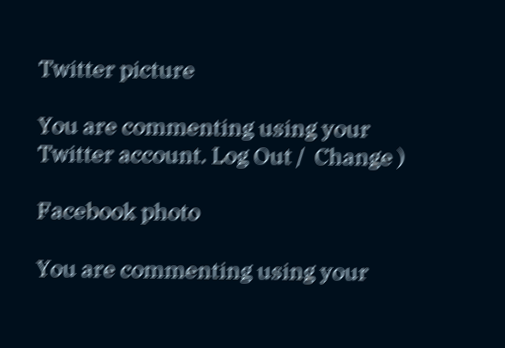Twitter picture

You are commenting using your Twitter account. Log Out /  Change )

Facebook photo

You are commenting using your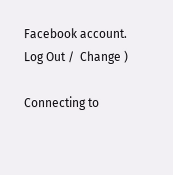Facebook account. Log Out /  Change )

Connecting to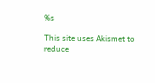%s

This site uses Akismet to reduce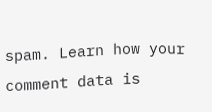spam. Learn how your comment data is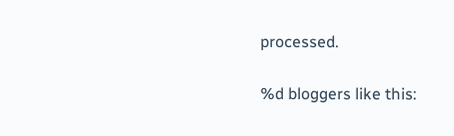processed.

%d bloggers like this: